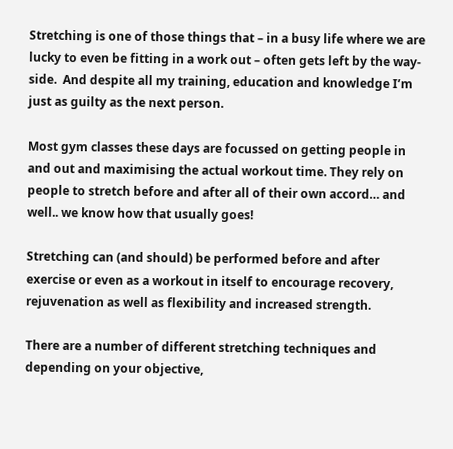Stretching is one of those things that – in a busy life where we are lucky to even be fitting in a work out – often gets left by the way-side.  And despite all my training, education and knowledge I’m just as guilty as the next person.

Most gym classes these days are focussed on getting people in and out and maximising the actual workout time. They rely on people to stretch before and after all of their own accord… and well.. we know how that usually goes!

Stretching can (and should) be performed before and after exercise or even as a workout in itself to encourage recovery, rejuvenation as well as flexibility and increased strength.

There are a number of different stretching techniques and depending on your objective,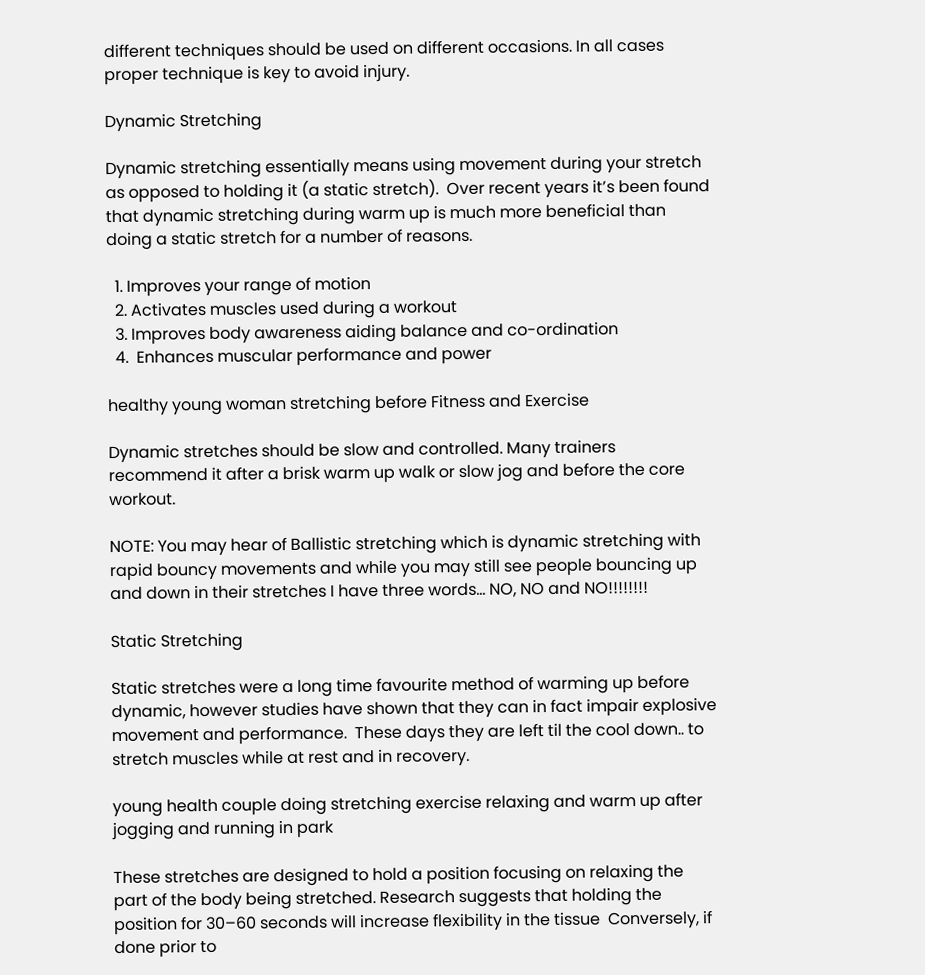different techniques should be used on different occasions. In all cases proper technique is key to avoid injury.

Dynamic Stretching

Dynamic stretching essentially means using movement during your stretch as opposed to holding it (a static stretch).  Over recent years it’s been found that dynamic stretching during warm up is much more beneficial than doing a static stretch for a number of reasons.

  1. Improves your range of motion
  2. Activates muscles used during a workout
  3. Improves body awareness aiding balance and co-ordination
  4.  Enhances muscular performance and power

healthy young woman stretching before Fitness and Exercise

Dynamic stretches should be slow and controlled. Many trainers recommend it after a brisk warm up walk or slow jog and before the core workout.

NOTE: You may hear of Ballistic stretching which is dynamic stretching with rapid bouncy movements and while you may still see people bouncing up and down in their stretches I have three words… NO, NO and NO!!!!!!!!

Static Stretching

Static stretches were a long time favourite method of warming up before dynamic, however studies have shown that they can in fact impair explosive movement and performance.  These days they are left til the cool down.. to stretch muscles while at rest and in recovery.

young health couple doing stretching exercise relaxing and warm up after jogging and running in park

These stretches are designed to hold a position focusing on relaxing the part of the body being stretched. Research suggests that holding the position for 30–60 seconds will increase flexibility in the tissue  Conversely, if done prior to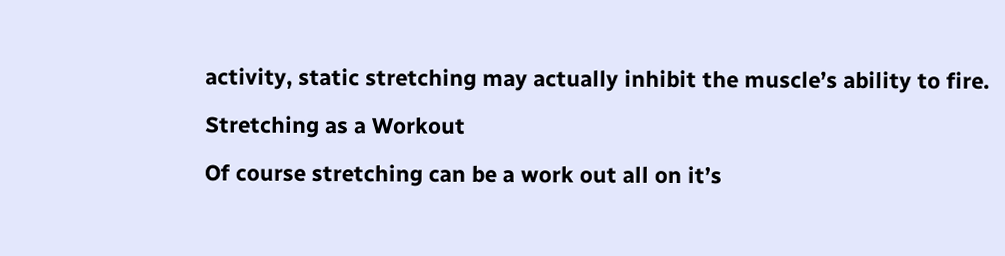activity, static stretching may actually inhibit the muscle’s ability to fire.

Stretching as a Workout

Of course stretching can be a work out all on it’s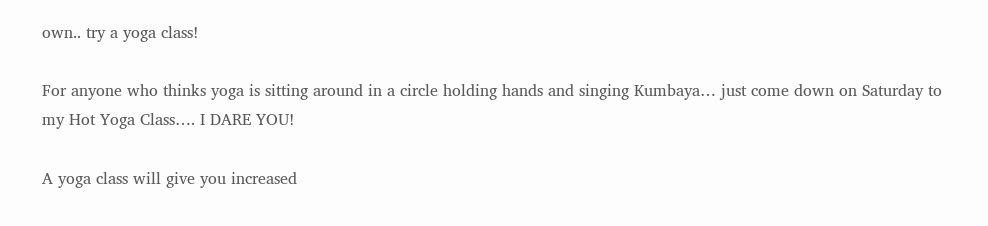own.. try a yoga class!

For anyone who thinks yoga is sitting around in a circle holding hands and singing Kumbaya… just come down on Saturday to my Hot Yoga Class…. I DARE YOU!

A yoga class will give you increased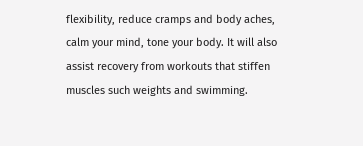flexibility, reduce cramps and body aches,  calm your mind, tone your body. It will also assist recovery from workouts that stiffen muscles such weights and swimming.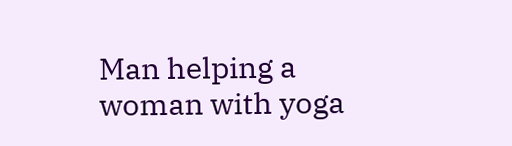Man helping a woman with yoga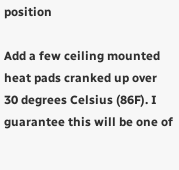position

Add a few ceiling mounted heat pads cranked up over 30 degrees Celsius (86F). I guarantee this will be one of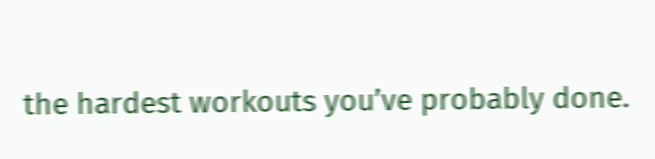the hardest workouts you’ve probably done.